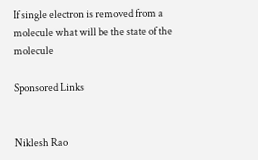If single electron is removed from a molecule what will be the state of the molecule

Sponsored Links


Niklesh Rao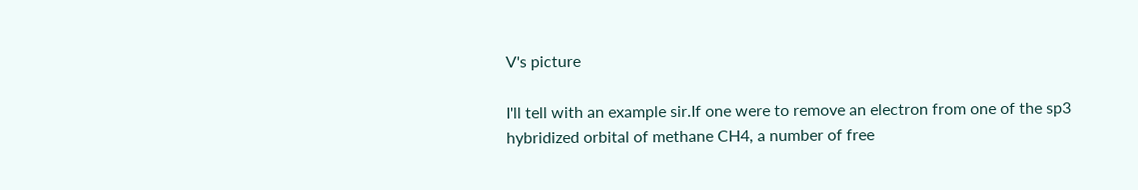V's picture

I'll tell with an example sir.If one were to remove an electron from one of the sp3 hybridized orbital of methane CH4, a number of free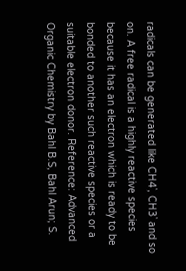radicals can be generated like CH4`, CH3` and so on. A free radical is a highly reactive species because it has an electron which is ready to be bonded to another such reactive species or a suitable electron donor. Reference: Advanced Organic Chemistry by Bahl B.S, Bahl Arun; S.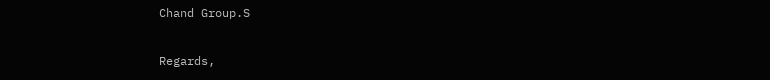Chand Group.S

Regards,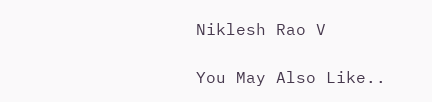Niklesh Rao V

You May Also Like..